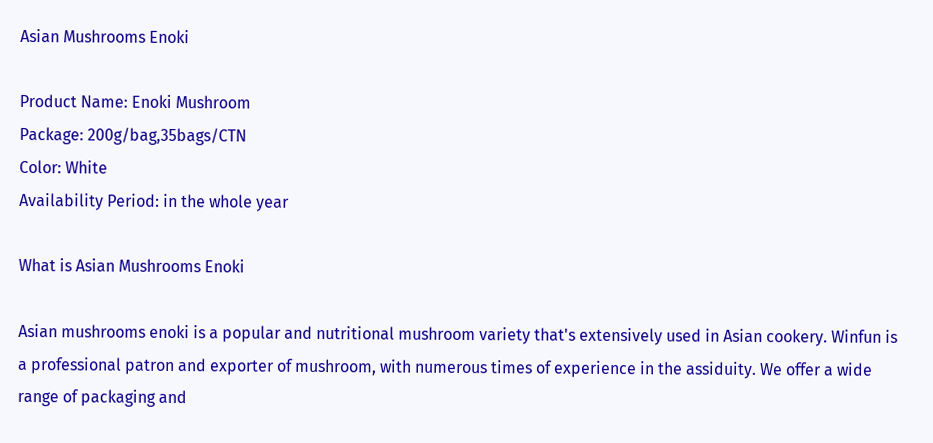Asian Mushrooms Enoki

Product Name: Enoki Mushroom
Package: 200g/bag,35bags/CTN
Color: White
Availability Period: in the whole year

What is Asian Mushrooms Enoki

Asian mushrooms enoki is a popular and nutritional mushroom variety that's extensively used in Asian cookery. Winfun is a professional patron and exporter of mushroom, with numerous times of experience in the assiduity. We offer a wide range of packaging and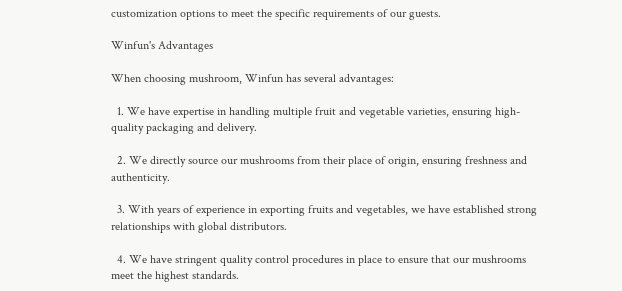customization options to meet the specific requirements of our guests.

Winfun's Advantages

When choosing mushroom, Winfun has several advantages:

  1. We have expertise in handling multiple fruit and vegetable varieties, ensuring high-quality packaging and delivery.

  2. We directly source our mushrooms from their place of origin, ensuring freshness and authenticity.

  3. With years of experience in exporting fruits and vegetables, we have established strong relationships with global distributors.

  4. We have stringent quality control procedures in place to ensure that our mushrooms meet the highest standards.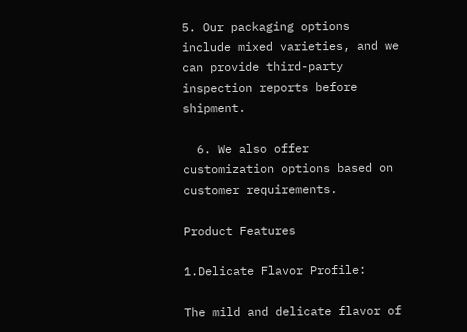5. Our packaging options include mixed varieties, and we can provide third-party inspection reports before shipment.

  6. We also offer customization options based on customer requirements.

Product Features

1.Delicate Flavor Profile:

The mild and delicate flavor of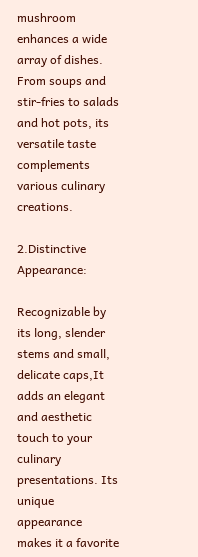mushroom enhances a wide array of dishes. From soups and stir-fries to salads and hot pots, its versatile taste complements various culinary creations.

2.Distinctive Appearance:

Recognizable by its long, slender stems and small, delicate caps,It adds an elegant and aesthetic touch to your culinary presentations. Its unique appearance makes it a favorite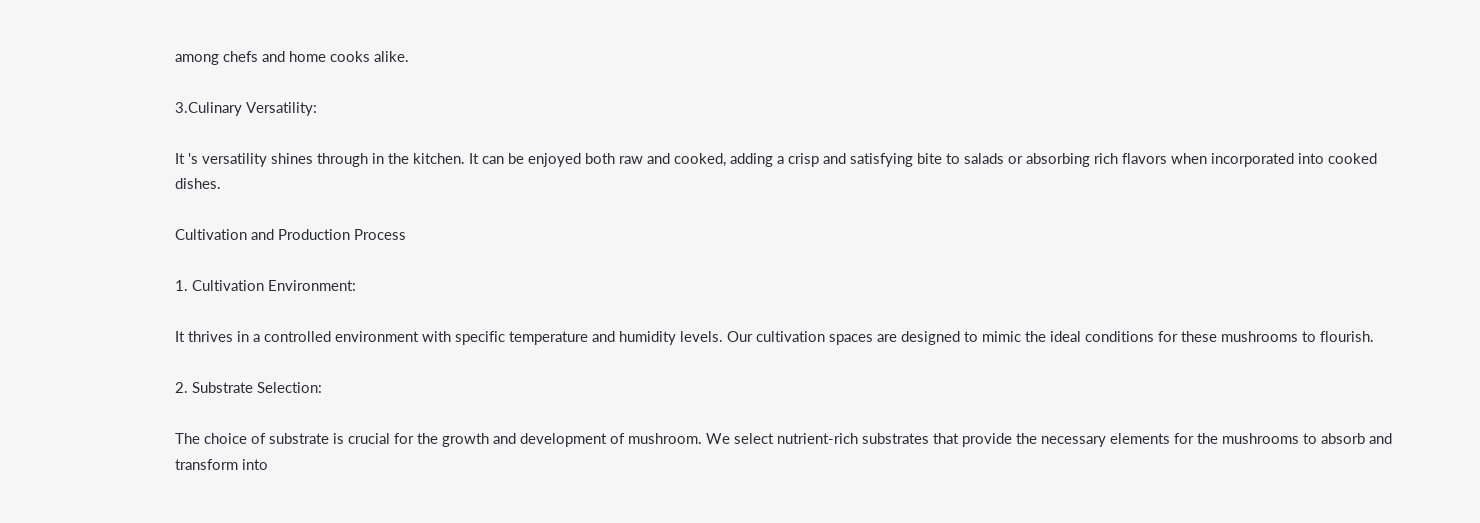among chefs and home cooks alike.

3.Culinary Versatility:

It 's versatility shines through in the kitchen. It can be enjoyed both raw and cooked, adding a crisp and satisfying bite to salads or absorbing rich flavors when incorporated into cooked dishes.

Cultivation and Production Process

1. Cultivation Environment:

It thrives in a controlled environment with specific temperature and humidity levels. Our cultivation spaces are designed to mimic the ideal conditions for these mushrooms to flourish.

2. Substrate Selection:

The choice of substrate is crucial for the growth and development of mushroom. We select nutrient-rich substrates that provide the necessary elements for the mushrooms to absorb and transform into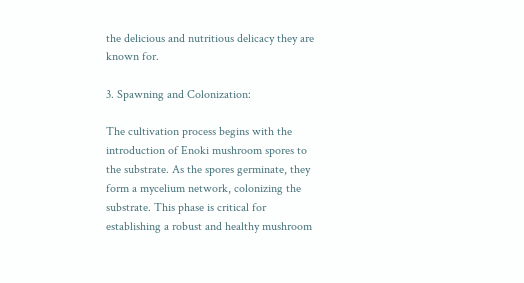the delicious and nutritious delicacy they are known for.

3. Spawning and Colonization:

The cultivation process begins with the introduction of Enoki mushroom spores to the substrate. As the spores germinate, they form a mycelium network, colonizing the substrate. This phase is critical for establishing a robust and healthy mushroom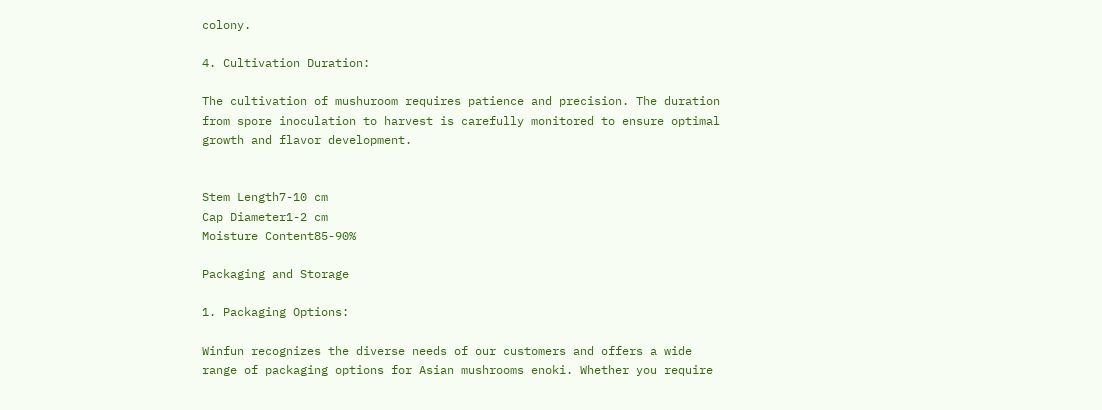colony.

4. Cultivation Duration:

The cultivation of mushuroom requires patience and precision. The duration from spore inoculation to harvest is carefully monitored to ensure optimal growth and flavor development.


Stem Length7-10 cm
Cap Diameter1-2 cm
Moisture Content85-90%

Packaging and Storage

1. Packaging Options:

Winfun recognizes the diverse needs of our customers and offers a wide range of packaging options for Asian mushrooms enoki. Whether you require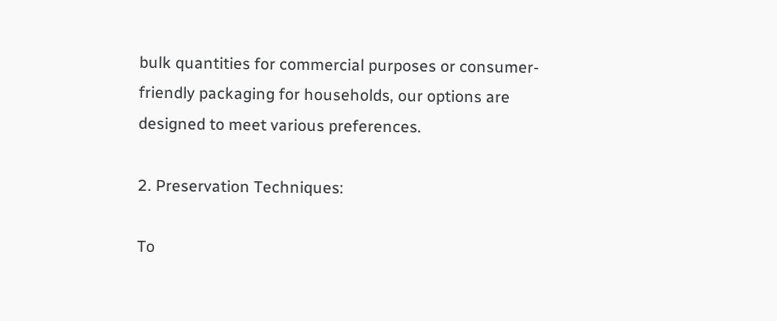bulk quantities for commercial purposes or consumer-friendly packaging for households, our options are designed to meet various preferences.

2. Preservation Techniques:

To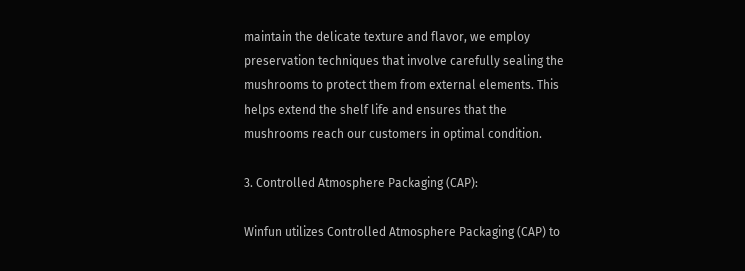maintain the delicate texture and flavor, we employ preservation techniques that involve carefully sealing the mushrooms to protect them from external elements. This helps extend the shelf life and ensures that the mushrooms reach our customers in optimal condition.

3. Controlled Atmosphere Packaging (CAP):

Winfun utilizes Controlled Atmosphere Packaging (CAP) to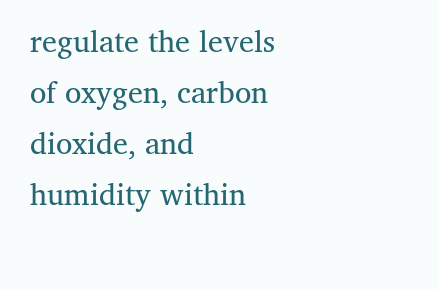regulate the levels of oxygen, carbon dioxide, and humidity within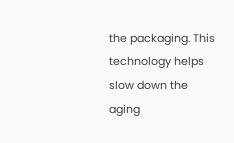the packaging. This technology helps slow down the aging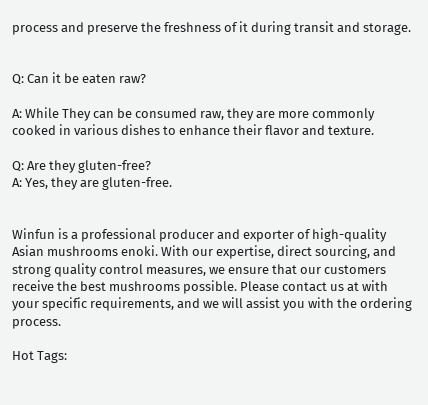process and preserve the freshness of it during transit and storage.


Q: Can it be eaten raw?

A: While They can be consumed raw, they are more commonly cooked in various dishes to enhance their flavor and texture.

Q: Are they gluten-free?
A: Yes, they are gluten-free.


Winfun is a professional producer and exporter of high-quality Asian mushrooms enoki. With our expertise, direct sourcing, and strong quality control measures, we ensure that our customers receive the best mushrooms possible. Please contact us at with your specific requirements, and we will assist you with the ordering process.

Hot Tags: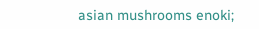asian mushrooms enoki;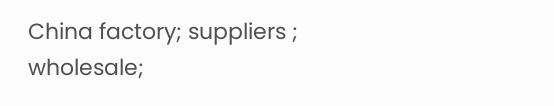China factory; suppliers ; wholesale;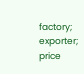factory; exporter; price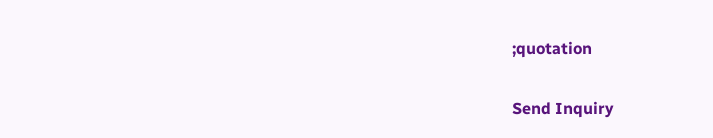;quotation

Send Inquiry